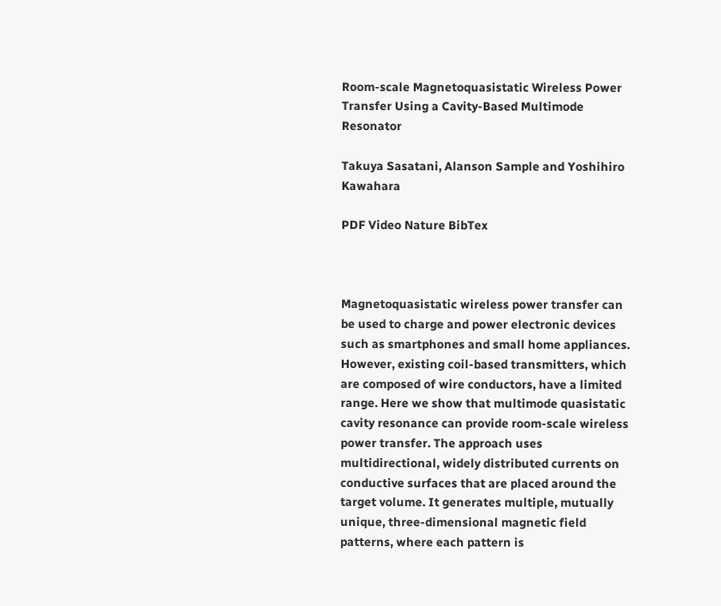Room-scale Magnetoquasistatic Wireless Power Transfer Using a Cavity-Based Multimode Resonator

Takuya Sasatani, Alanson Sample and Yoshihiro Kawahara

PDF Video Nature BibTex



Magnetoquasistatic wireless power transfer can be used to charge and power electronic devices such as smartphones and small home appliances. However, existing coil-based transmitters, which are composed of wire conductors, have a limited range. Here we show that multimode quasistatic cavity resonance can provide room-scale wireless power transfer. The approach uses multidirectional, widely distributed currents on conductive surfaces that are placed around the target volume. It generates multiple, mutually unique, three-dimensional magnetic field patterns, where each pattern is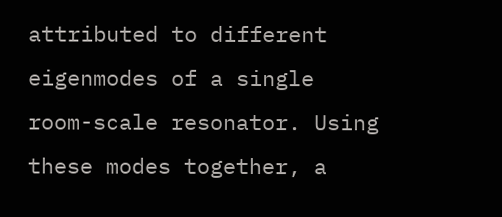attributed to different eigenmodes of a single room-scale resonator. Using these modes together, a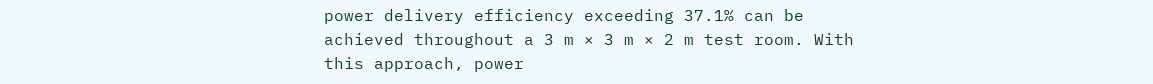power delivery efficiency exceeding 37.1% can be achieved throughout a 3 m × 3 m × 2 m test room. With this approach, power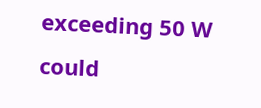exceeding 50 W could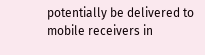potentially be delivered to mobile receivers in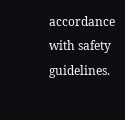accordance with safety guidelines.